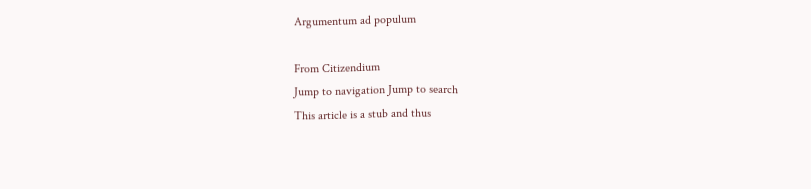Argumentum ad populum

From Citizendium
Jump to navigation Jump to search
This article is a stub and thus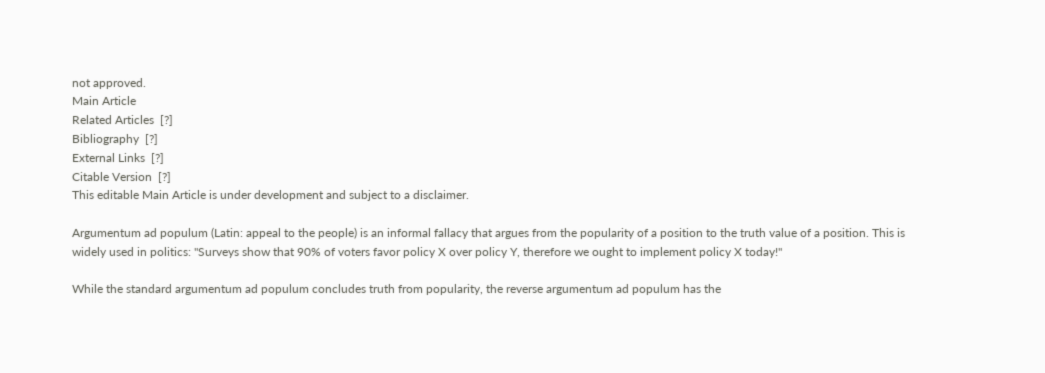not approved.
Main Article
Related Articles  [?]
Bibliography  [?]
External Links  [?]
Citable Version  [?]
This editable Main Article is under development and subject to a disclaimer.

Argumentum ad populum (Latin: appeal to the people) is an informal fallacy that argues from the popularity of a position to the truth value of a position. This is widely used in politics: "Surveys show that 90% of voters favor policy X over policy Y, therefore we ought to implement policy X today!"

While the standard argumentum ad populum concludes truth from popularity, the reverse argumentum ad populum has the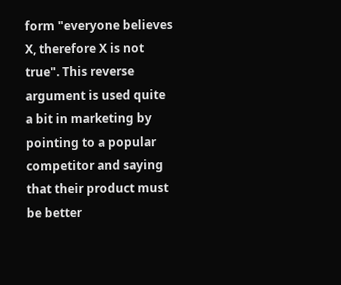form "everyone believes X, therefore X is not true". This reverse argument is used quite a bit in marketing by pointing to a popular competitor and saying that their product must be better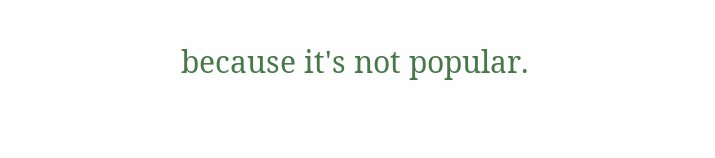because it's not popular.